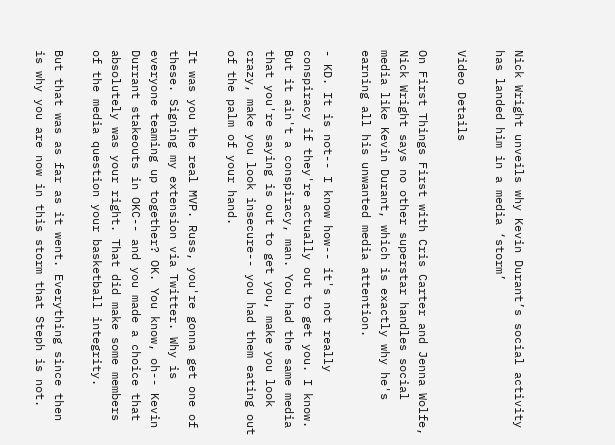Nick Wright unveils why Kevin Durant’s social activity has landed him in a media ‘storm’

Video Details

On First Things First with Cris Carter and Jenna Wolfe, Nick Wright says no other superstar handles social media like Kevin Durant, which is exactly why he's earning all his unwanted media attention.

- KD. It is not-- I know how-- it's not really conspiracy if they're actually out to get you. I know. But it ain't a conspiracy, man. You had the same media that you're saying is out to get you, make you look crazy, make you look insecure-- you had them eating out of the palm of your hand.

It was you the real MVP. Russ, you're gonna get one of these. Signing my extension via Twitter. Why is everyone teaming up together? OK. You know, oh-- Kevin Durrant stakeouts in OKC-- and you made a choice that absolutely was your right. That did make some members of the media question your basketball integrity.

But that was as far as it went. Everything since then is why you are now in this storm that Steph is not.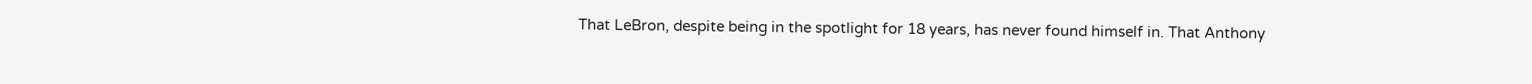That LeBron, despite being in the spotlight for 18 years, has never found himself in. That Anthony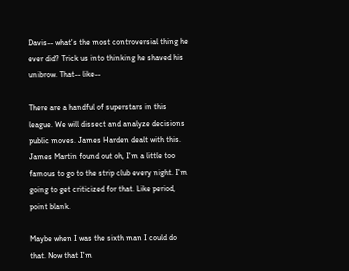Davis-- what's the most controversial thing he ever did? Trick us into thinking he shaved his unibrow. That-- like--

There are a handful of superstars in this league. We will dissect and analyze decisions public moves. James Harden dealt with this. James Martin found out oh, I'm a little too famous to go to the strip club every night. I'm going to get criticized for that. Like period, point blank.

Maybe when I was the sixth man I could do that. Now that I'm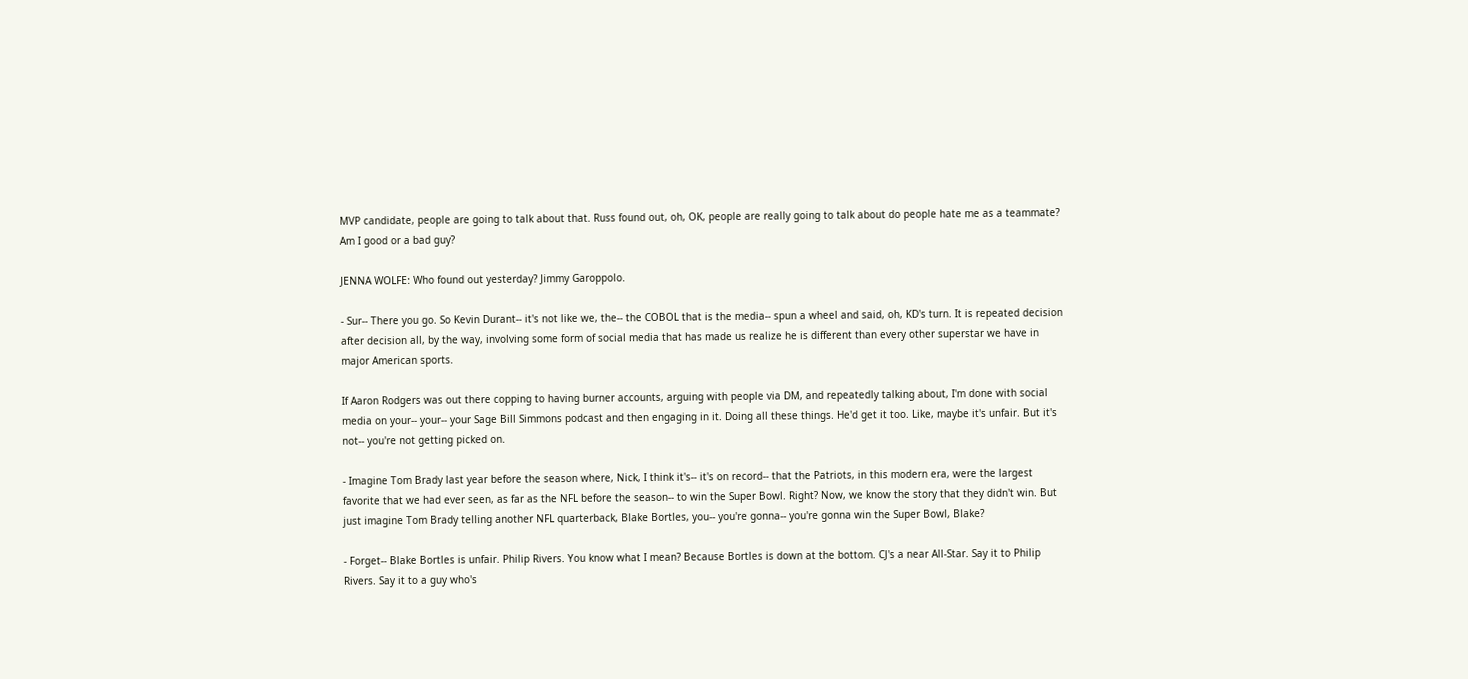MVP candidate, people are going to talk about that. Russ found out, oh, OK, people are really going to talk about do people hate me as a teammate? Am I good or a bad guy?

JENNA WOLFE: Who found out yesterday? Jimmy Garoppolo.

- Sur-- There you go. So Kevin Durant-- it's not like we, the-- the COBOL that is the media-- spun a wheel and said, oh, KD's turn. It is repeated decision after decision all, by the way, involving some form of social media that has made us realize he is different than every other superstar we have in major American sports.

If Aaron Rodgers was out there copping to having burner accounts, arguing with people via DM, and repeatedly talking about, I'm done with social media on your-- your-- your Sage Bill Simmons podcast and then engaging in it. Doing all these things. He'd get it too. Like, maybe it's unfair. But it's not-- you're not getting picked on.

- Imagine Tom Brady last year before the season where, Nick, I think it's-- it's on record-- that the Patriots, in this modern era, were the largest favorite that we had ever seen, as far as the NFL before the season-- to win the Super Bowl. Right? Now, we know the story that they didn't win. But just imagine Tom Brady telling another NFL quarterback, Blake Bortles, you-- you're gonna-- you're gonna win the Super Bowl, Blake?

- Forget-- Blake Bortles is unfair. Philip Rivers. You know what I mean? Because Bortles is down at the bottom. CJ's a near All-Star. Say it to Philip Rivers. Say it to a guy who's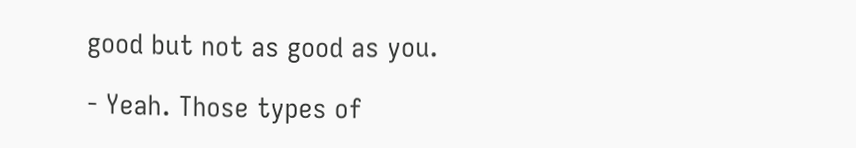good but not as good as you.

- Yeah. Those types of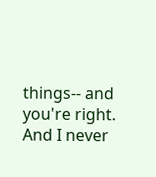things-- and you're right. And I never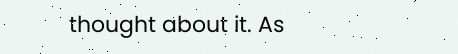thought about it. As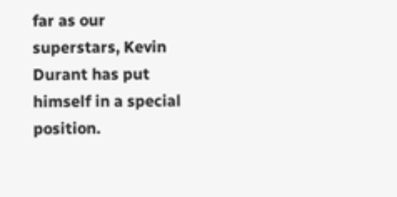far as our superstars, Kevin Durant has put himself in a special position.